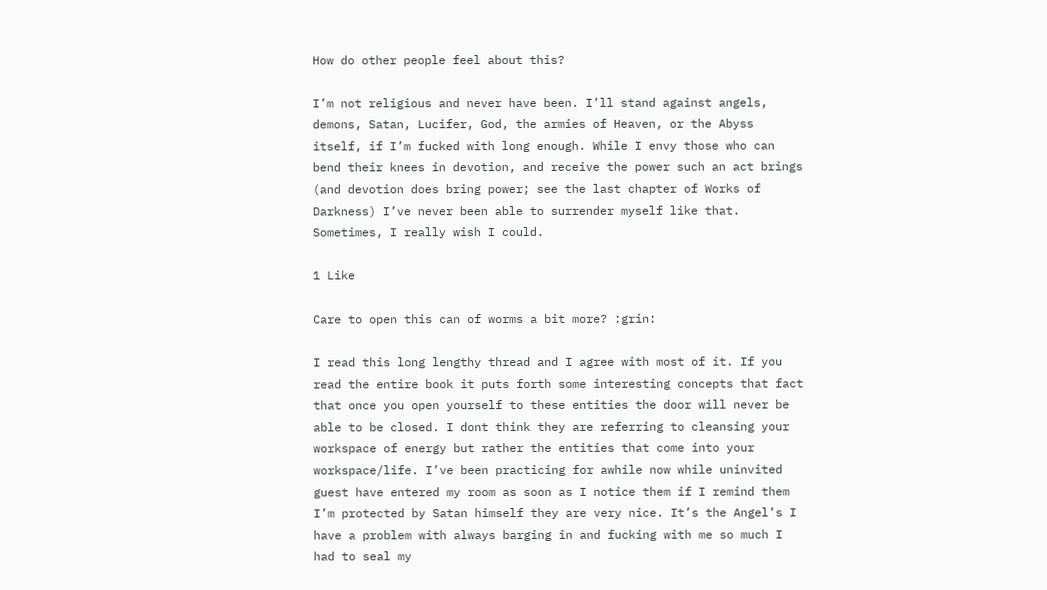How do other people feel about this?

I’m not religious and never have been. I’ll stand against angels, demons, Satan, Lucifer, God, the armies of Heaven, or the Abyss itself, if I’m fucked with long enough. While I envy those who can bend their knees in devotion, and receive the power such an act brings (and devotion does bring power; see the last chapter of Works of Darkness) I’ve never been able to surrender myself like that. Sometimes, I really wish I could.

1 Like

Care to open this can of worms a bit more? :grin:

I read this long lengthy thread and I agree with most of it. If you read the entire book it puts forth some interesting concepts that fact that once you open yourself to these entities the door will never be able to be closed. I dont think they are referring to cleansing your workspace of energy but rather the entities that come into your workspace/life. I’ve been practicing for awhile now while uninvited guest have entered my room as soon as I notice them if I remind them I’m protected by Satan himself they are very nice. It’s the Angel’s I have a problem with always barging in and fucking with me so much I had to seal my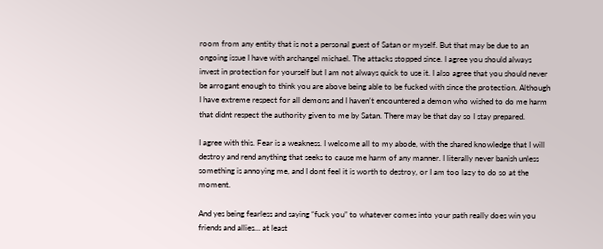room from any entity that is not a personal guest of Satan or myself. But that may be due to an ongoing issue I have with archangel michael. The attacks stopped since. I agree you should always invest in protection for yourself but I am not always quick to use it. I also agree that you should never be arrogant enough to think you are above being able to be fucked with since the protection. Although I have extreme respect for all demons and I haven’t encountered a demon who wished to do me harm that didnt respect the authority given to me by Satan. There may be that day so I stay prepared.

I agree with this. Fear is a weakness. I welcome all to my abode, with the shared knowledge that I will destroy and rend anything that seeks to cause me harm of any manner. I literally never banish unless something is annoying me, and I dont feel it is worth to destroy, or I am too lazy to do so at the moment.

And yes being fearless and saying “fuck you” to whatever comes into your path really does win you friends and allies… at least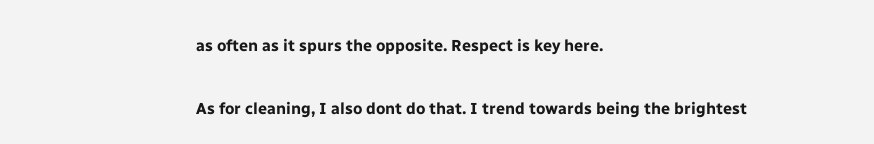as often as it spurs the opposite. Respect is key here.

As for cleaning, I also dont do that. I trend towards being the brightest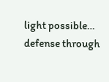light possible… defense through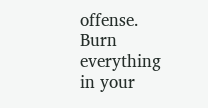offense. Burn everything in your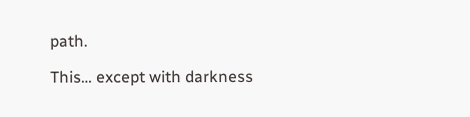path.

This… except with darkness